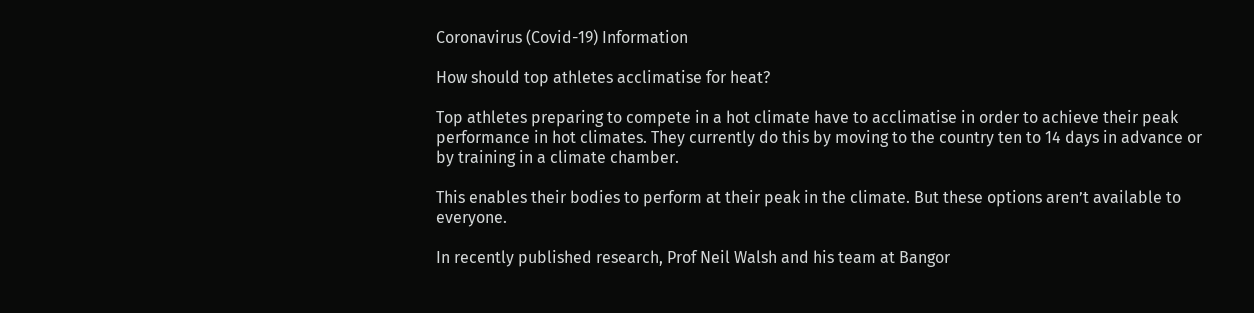Coronavirus (Covid-19) Information

How should top athletes acclimatise for heat?

Top athletes preparing to compete in a hot climate have to acclimatise in order to achieve their peak performance in hot climates. They currently do this by moving to the country ten to 14 days in advance or by training in a climate chamber.

This enables their bodies to perform at their peak in the climate. But these options aren’t available to everyone.

In recently published research, Prof Neil Walsh and his team at Bangor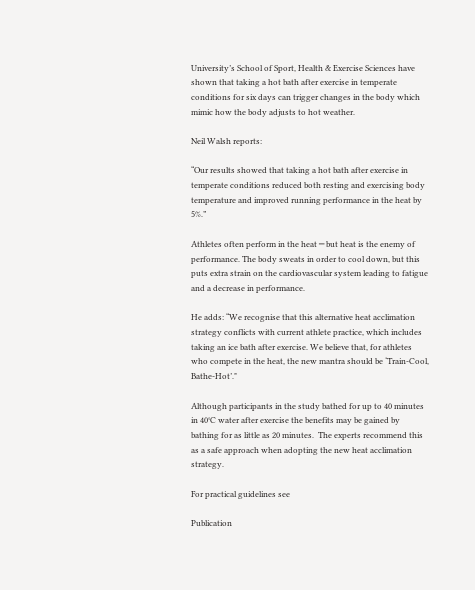University’s School of Sport, Health & Exercise Sciences have shown that taking a hot bath after exercise in temperate conditions for six days can trigger changes in the body which mimic how the body adjusts to hot weather.

Neil Walsh reports:

“Our results showed that taking a hot bath after exercise in temperate conditions reduced both resting and exercising body temperature and improved running performance in the heat by 5%.”

Athletes often perform in the heat ─ but heat is the enemy of performance. The body sweats in order to cool down, but this puts extra strain on the cardiovascular system leading to fatigue and a decrease in performance.

He adds: “We recognise that this alternative heat acclimation strategy conflicts with current athlete practice, which includes taking an ice bath after exercise. We believe that, for athletes who compete in the heat, the new mantra should be ‘Train-Cool, Bathe-Hot’."

Although participants in the study bathed for up to 40 minutes in 40°C water after exercise the benefits may be gained by bathing for as little as 20 minutes.  The experts recommend this as a safe approach when adopting the new heat acclimation strategy.

For practical guidelines see

Publication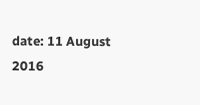date: 11 August 2016